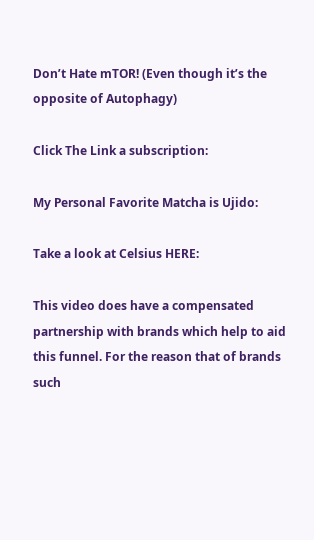Don’t Hate mTOR! (Even though it’s the opposite of Autophagy)

Click The Link a subscription:

My Personal Favorite Matcha is Ujido:

Take a look at Celsius HERE:

This video does have a compensated partnership with brands which help to aid this funnel. For the reason that of brands such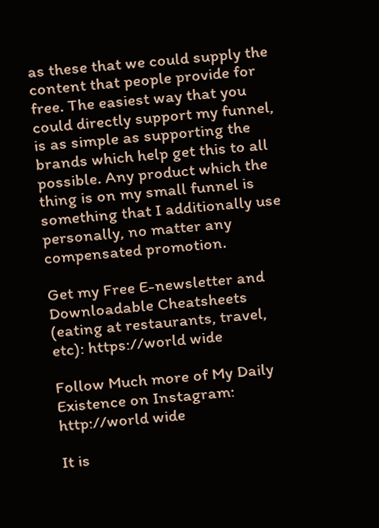as these that we could supply the content that people provide for free. The easiest way that you could directly support my funnel, is as simple as supporting the brands which help get this to all possible. Any product which the thing is on my small funnel is something that I additionally use personally, no matter any compensated promotion.

Get my Free E-newsletter and Downloadable Cheatsheets (eating at restaurants, travel, etc): https://world wide

Follow Much more of My Daily Existence on Instagram: http://world wide

It is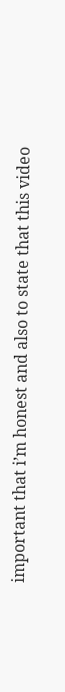important that i’m honest and also to state that this video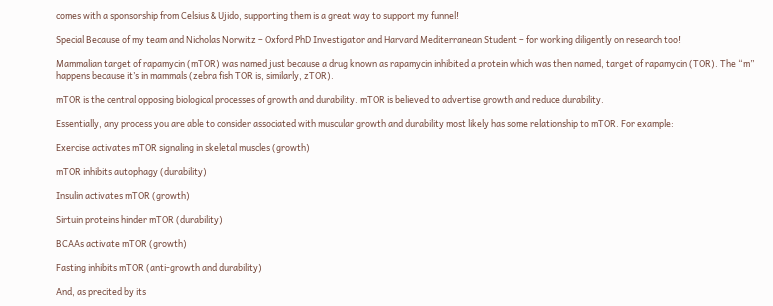comes with a sponsorship from Celsius & Ujido, supporting them is a great way to support my funnel!

Special Because of my team and Nicholas Norwitz – Oxford PhD Investigator and Harvard Mediterranean Student – for working diligently on research too!

Mammalian target of rapamycin (mTOR) was named just because a drug known as rapamycin inhibited a protein which was then named, target of rapamycin (TOR). The “m” happens because it’s in mammals (zebra fish TOR is, similarly, zTOR).

mTOR is the central opposing biological processes of growth and durability. mTOR is believed to advertise growth and reduce durability.

Essentially, any process you are able to consider associated with muscular growth and durability most likely has some relationship to mTOR. For example:

Exercise activates mTOR signaling in skeletal muscles (growth)

mTOR inhibits autophagy (durability)

Insulin activates mTOR (growth)

Sirtuin proteins hinder mTOR (durability)

BCAAs activate mTOR (growth)

Fasting inhibits mTOR (anti-growth and durability)

And, as precited by its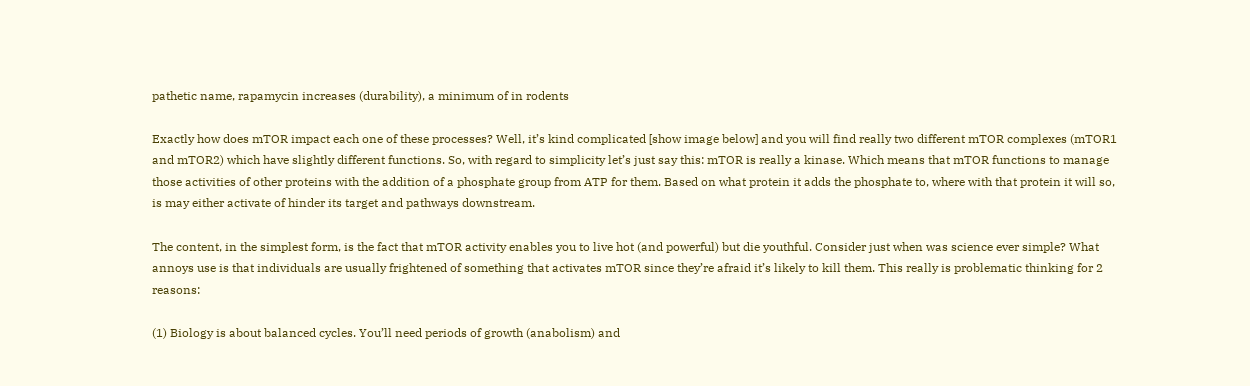pathetic name, rapamycin increases (durability), a minimum of in rodents

Exactly how does mTOR impact each one of these processes? Well, it’s kind complicated [show image below] and you will find really two different mTOR complexes (mTOR1 and mTOR2) which have slightly different functions. So, with regard to simplicity let’s just say this: mTOR is really a kinase. Which means that mTOR functions to manage those activities of other proteins with the addition of a phosphate group from ATP for them. Based on what protein it adds the phosphate to, where with that protein it will so, is may either activate of hinder its target and pathways downstream.

The content, in the simplest form, is the fact that mTOR activity enables you to live hot (and powerful) but die youthful. Consider just when was science ever simple? What annoys use is that individuals are usually frightened of something that activates mTOR since they’re afraid it’s likely to kill them. This really is problematic thinking for 2 reasons:

(1) Biology is about balanced cycles. You’ll need periods of growth (anabolism) and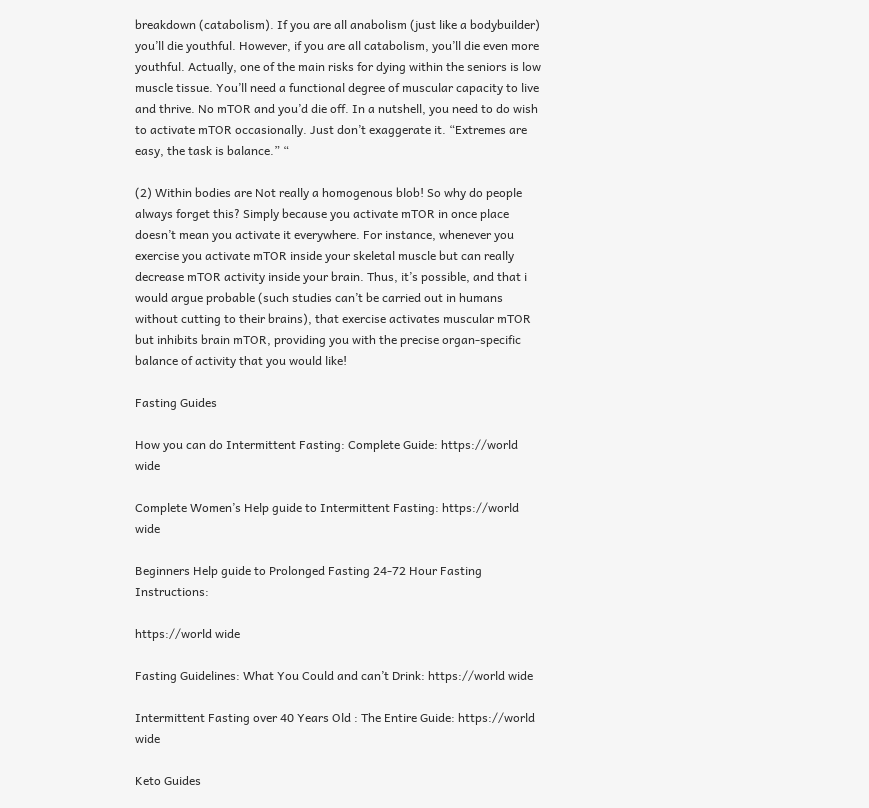breakdown (catabolism). If you are all anabolism (just like a bodybuilder) you’ll die youthful. However, if you are all catabolism, you’ll die even more youthful. Actually, one of the main risks for dying within the seniors is low muscle tissue. You’ll need a functional degree of muscular capacity to live and thrive. No mTOR and you’d die off. In a nutshell, you need to do wish to activate mTOR occasionally. Just don’t exaggerate it. “Extremes are easy, the task is balance.” “

(2) Within bodies are Not really a homogenous blob! So why do people always forget this? Simply because you activate mTOR in once place doesn’t mean you activate it everywhere. For instance, whenever you exercise you activate mTOR inside your skeletal muscle but can really decrease mTOR activity inside your brain. Thus, it’s possible, and that i would argue probable (such studies can’t be carried out in humans without cutting to their brains), that exercise activates muscular mTOR but inhibits brain mTOR, providing you with the precise organ-specific balance of activity that you would like!

Fasting Guides

How you can do Intermittent Fasting: Complete Guide: https://world wide

Complete Women’s Help guide to Intermittent Fasting: https://world wide

Beginners Help guide to Prolonged Fasting 24-72 Hour Fasting Instructions:

https://world wide

Fasting Guidelines: What You Could and can’t Drink: https://world wide

Intermittent Fasting over 40 Years Old : The Entire Guide: https://world wide

Keto Guides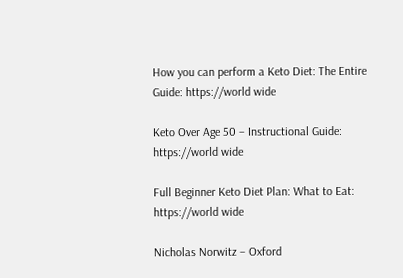How you can perform a Keto Diet: The Entire Guide: https://world wide

Keto Over Age 50 – Instructional Guide: https://world wide

Full Beginner Keto Diet Plan: What to Eat: https://world wide

Nicholas Norwitz – Oxford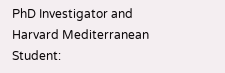PhD Investigator and Harvard Mediterranean Student: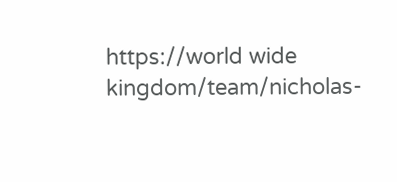https://world wide kingdom/team/nicholas-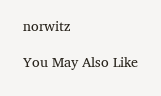norwitz

You May Also Like